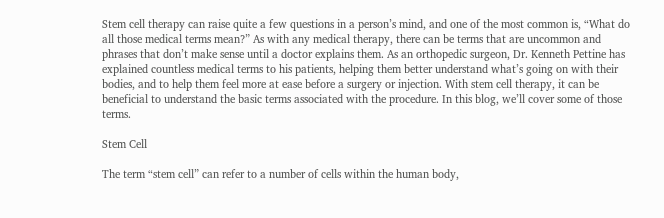Stem cell therapy can raise quite a few questions in a person’s mind, and one of the most common is, “What do all those medical terms mean?” As with any medical therapy, there can be terms that are uncommon and phrases that don’t make sense until a doctor explains them. As an orthopedic surgeon, Dr. Kenneth Pettine has explained countless medical terms to his patients, helping them better understand what’s going on with their bodies, and to help them feel more at ease before a surgery or injection. With stem cell therapy, it can be beneficial to understand the basic terms associated with the procedure. In this blog, we’ll cover some of those terms.

Stem Cell

The term “stem cell” can refer to a number of cells within the human body,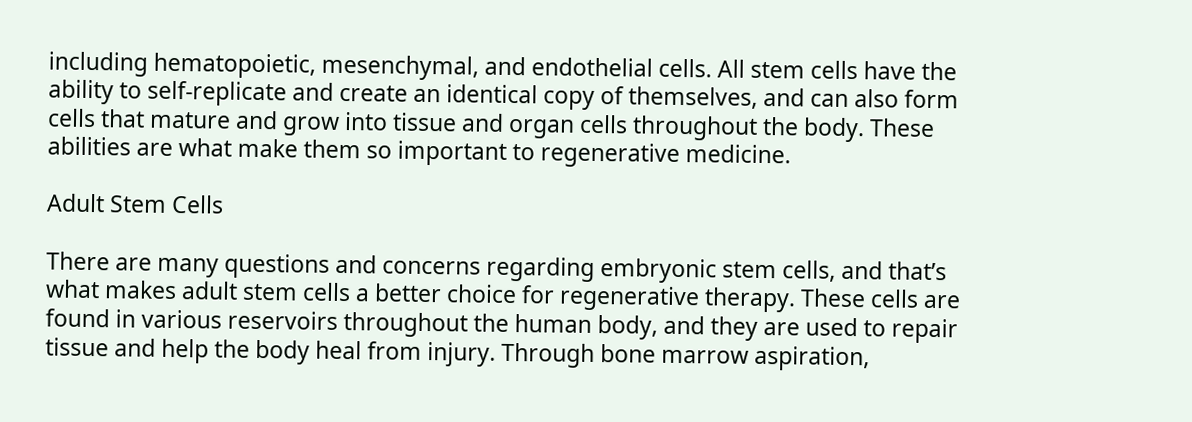including hematopoietic, mesenchymal, and endothelial cells. All stem cells have the ability to self-replicate and create an identical copy of themselves, and can also form cells that mature and grow into tissue and organ cells throughout the body. These abilities are what make them so important to regenerative medicine.

Adult Stem Cells

There are many questions and concerns regarding embryonic stem cells, and that’s what makes adult stem cells a better choice for regenerative therapy. These cells are found in various reservoirs throughout the human body, and they are used to repair tissue and help the body heal from injury. Through bone marrow aspiration,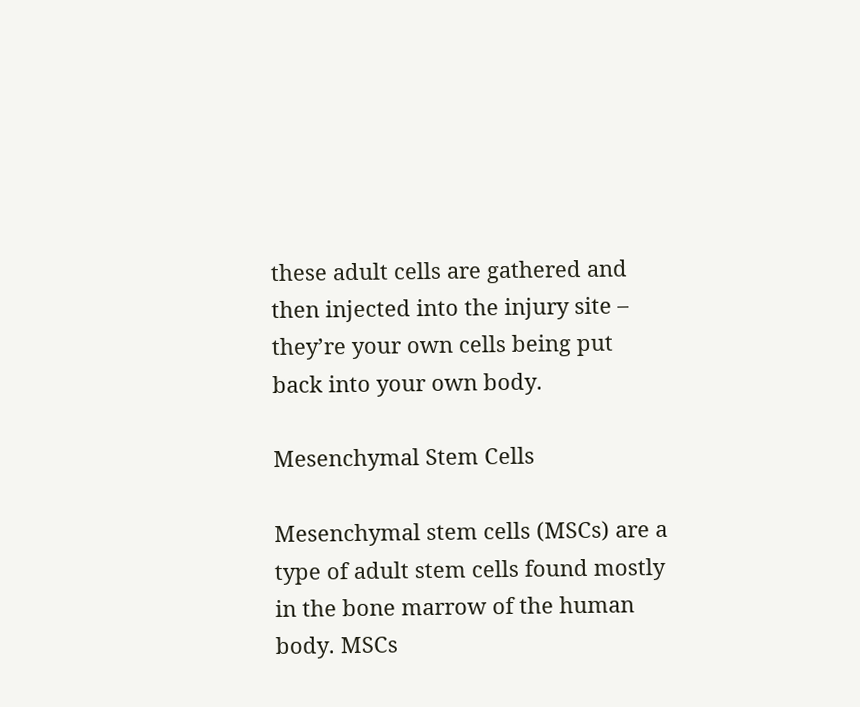these adult cells are gathered and then injected into the injury site – they’re your own cells being put back into your own body.

Mesenchymal Stem Cells

Mesenchymal stem cells (MSCs) are a type of adult stem cells found mostly in the bone marrow of the human body. MSCs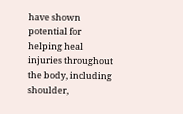have shown potential for helping heal injuries throughout the body, including shoulder,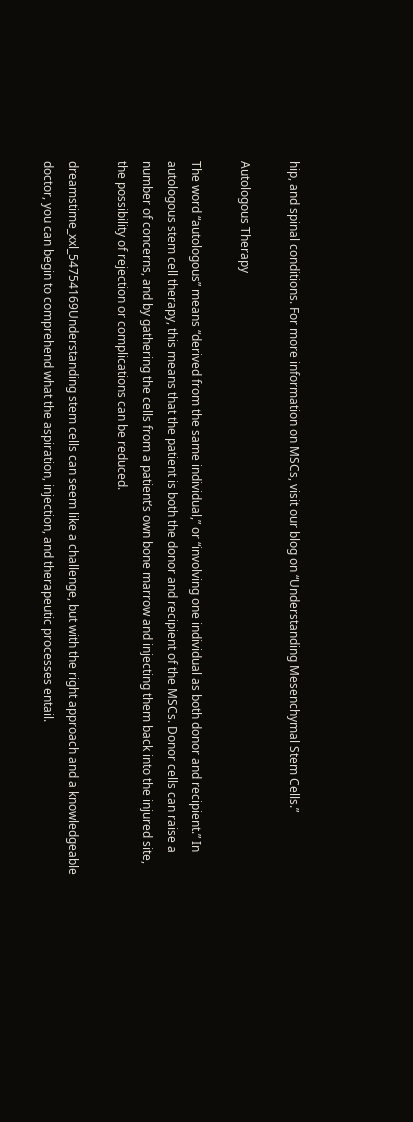hip, and spinal conditions. For more information on MSCs, visit our blog on “Understanding Mesenchymal Stem Cells.”

Autologous Therapy

The word “autologous” means “derived from the same individual,” or “involving one individual as both donor and recipient.” In autologous stem cell therapy, this means that the patient is both the donor and recipient of the MSCs. Donor cells can raise a number of concerns, and by gathering the cells from a patient’s own bone marrow and injecting them back into the injured site, the possibility of rejection or complications can be reduced.

dreamstime_xxl_54754169Understanding stem cells can seem like a challenge, but with the right approach and a knowledgeable doctor, you can begin to comprehend what the aspiration, injection, and therapeutic processes entail.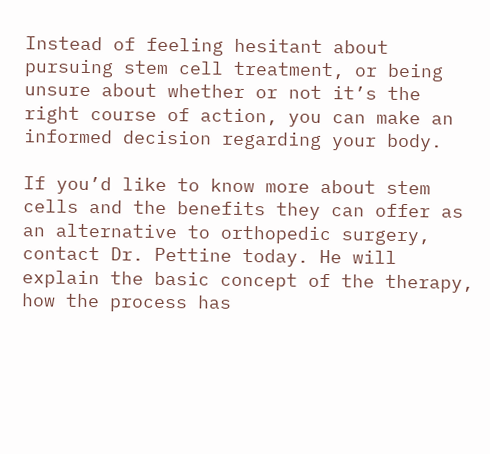Instead of feeling hesitant about pursuing stem cell treatment, or being unsure about whether or not it’s the right course of action, you can make an informed decision regarding your body.

If you’d like to know more about stem cells and the benefits they can offer as an alternative to orthopedic surgery, contact Dr. Pettine today. He will explain the basic concept of the therapy, how the process has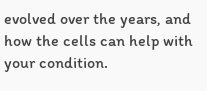evolved over the years, and how the cells can help with your condition.